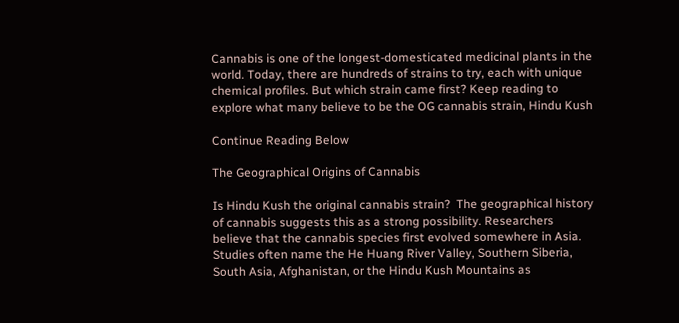Cannabis is one of the longest-domesticated medicinal plants in the world. Today, there are hundreds of strains to try, each with unique chemical profiles. But which strain came first? Keep reading to explore what many believe to be the OG cannabis strain, Hindu Kush

Continue Reading Below

The Geographical Origins of Cannabis

Is Hindu Kush the original cannabis strain?  The geographical history of cannabis suggests this as a strong possibility. Researchers believe that the cannabis species first evolved somewhere in Asia. Studies often name the He Huang River Valley, Southern Siberia, South Asia, Afghanistan, or the Hindu Kush Mountains as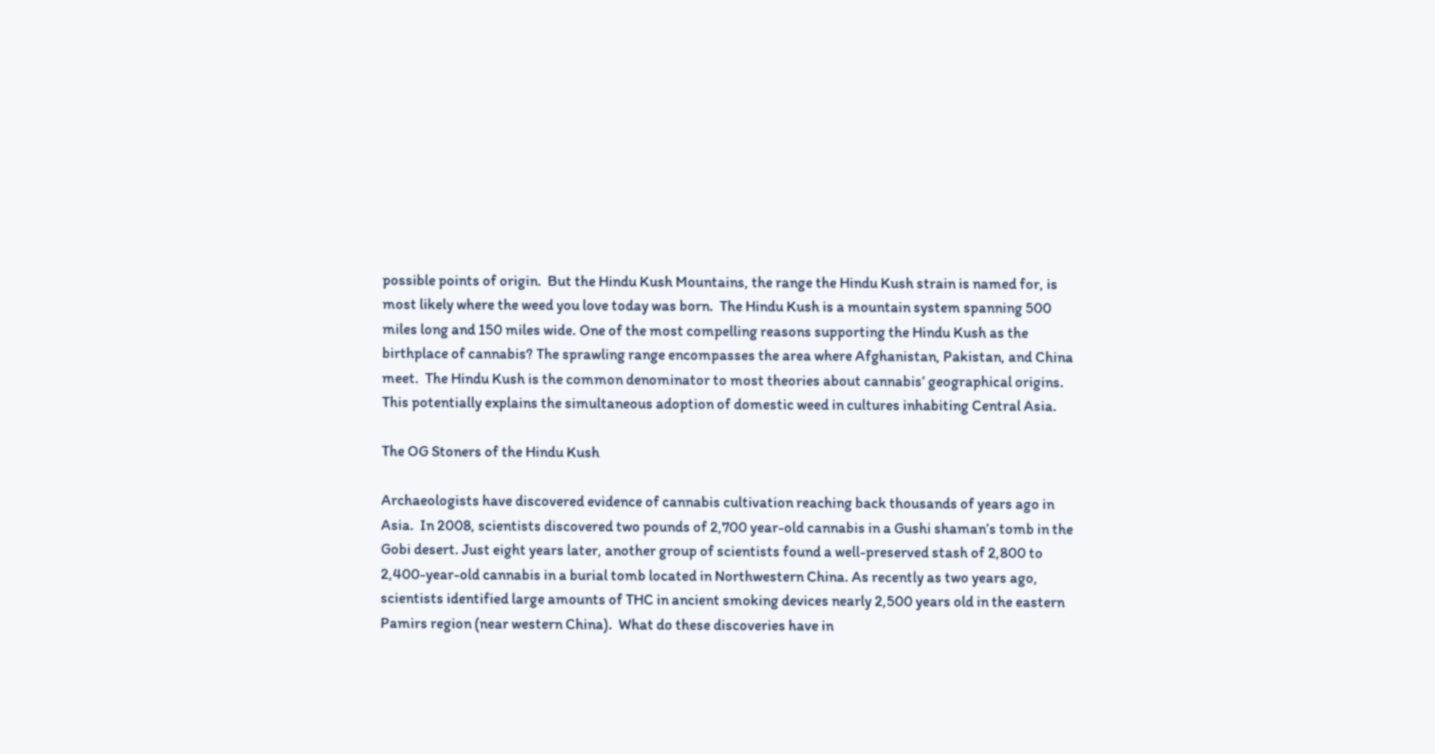possible points of origin.  But the Hindu Kush Mountains, the range the Hindu Kush strain is named for, is most likely where the weed you love today was born.  The Hindu Kush is a mountain system spanning 500 miles long and 150 miles wide. One of the most compelling reasons supporting the Hindu Kush as the birthplace of cannabis? The sprawling range encompasses the area where Afghanistan, Pakistan, and China meet.  The Hindu Kush is the common denominator to most theories about cannabis’ geographical origins. This potentially explains the simultaneous adoption of domestic weed in cultures inhabiting Central Asia.

The OG Stoners of the Hindu Kush

Archaeologists have discovered evidence of cannabis cultivation reaching back thousands of years ago in Asia.  In 2008, scientists discovered two pounds of 2,700 year-old cannabis in a Gushi shaman’s tomb in the Gobi desert. Just eight years later, another group of scientists found a well-preserved stash of 2,800 to 2,400-year-old cannabis in a burial tomb located in Northwestern China. As recently as two years ago, scientists identified large amounts of THC in ancient smoking devices nearly 2,500 years old in the eastern Pamirs region (near western China).  What do these discoveries have in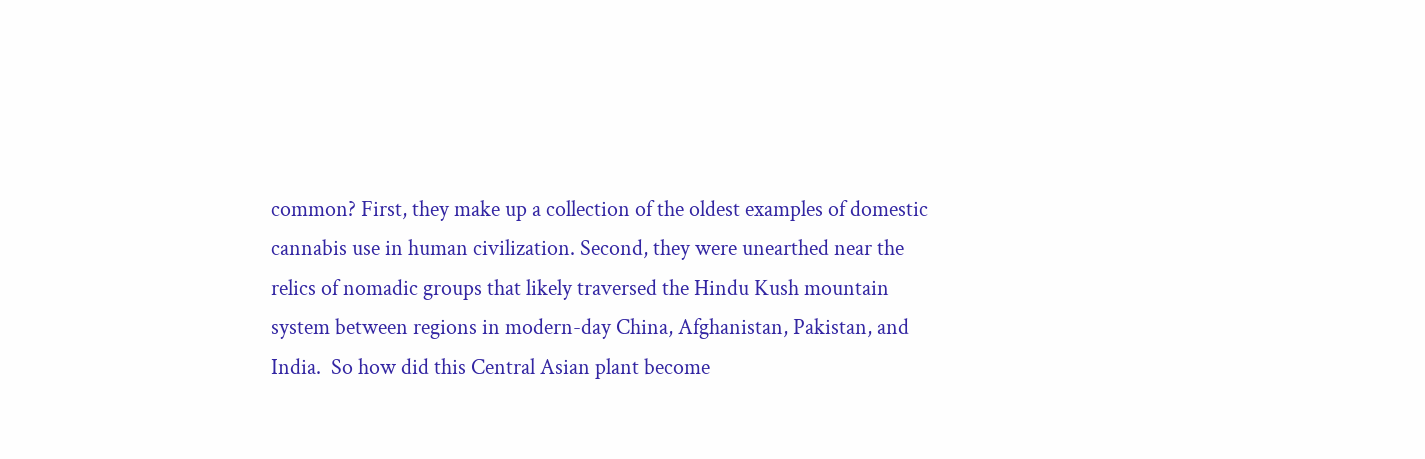common? First, they make up a collection of the oldest examples of domestic cannabis use in human civilization. Second, they were unearthed near the relics of nomadic groups that likely traversed the Hindu Kush mountain system between regions in modern-day China, Afghanistan, Pakistan, and India.  So how did this Central Asian plant become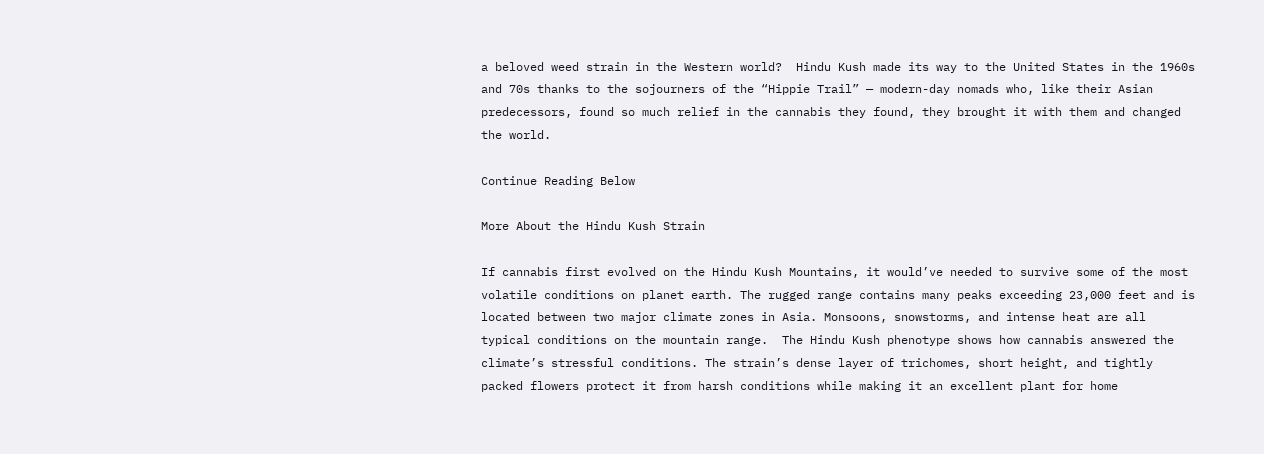a beloved weed strain in the Western world?  Hindu Kush made its way to the United States in the 1960s and 70s thanks to the sojourners of the “Hippie Trail” — modern-day nomads who, like their Asian predecessors, found so much relief in the cannabis they found, they brought it with them and changed the world.

Continue Reading Below

More About the Hindu Kush Strain

If cannabis first evolved on the Hindu Kush Mountains, it would’ve needed to survive some of the most volatile conditions on planet earth. The rugged range contains many peaks exceeding 23,000 feet and is located between two major climate zones in Asia. Monsoons, snowstorms, and intense heat are all typical conditions on the mountain range.  The Hindu Kush phenotype shows how cannabis answered the climate’s stressful conditions. The strain’s dense layer of trichomes, short height, and tightly packed flowers protect it from harsh conditions while making it an excellent plant for home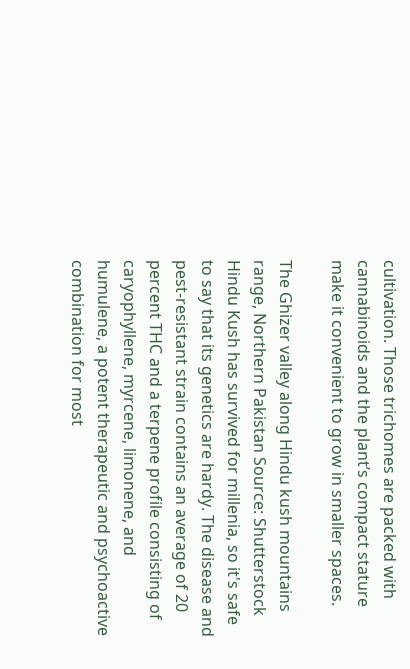cultivation. Those trichomes are packed with cannabinoids and the plant’s compact stature make it convenient to grow in smaller spaces.

The Ghizer valley along Hindu kush mountains range, Northern Pakistan Source: Shutterstock
Hindu Kush has survived for millenia, so it's safe to say that its genetics are hardy. The disease and pest-resistant strain contains an average of 20 percent THC and a terpene profile consisting of caryophyllene, myrcene, limonene, and humulene, a potent therapeutic and psychoactive combination for most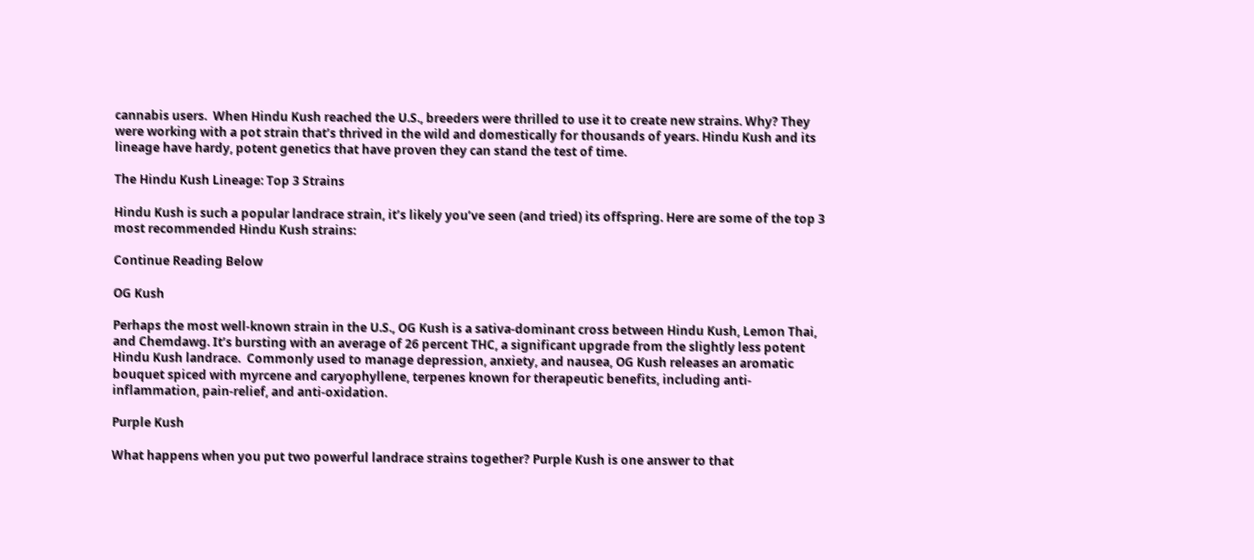cannabis users.  When Hindu Kush reached the U.S., breeders were thrilled to use it to create new strains. Why? They were working with a pot strain that’s thrived in the wild and domestically for thousands of years. Hindu Kush and its lineage have hardy, potent genetics that have proven they can stand the test of time.

The Hindu Kush Lineage: Top 3 Strains

Hindu Kush is such a popular landrace strain, it’s likely you’ve seen (and tried) its offspring. Here are some of the top 3 most recommended Hindu Kush strains:

Continue Reading Below

OG Kush

Perhaps the most well-known strain in the U.S., OG Kush is a sativa-dominant cross between Hindu Kush, Lemon Thai, and Chemdawg. It’s bursting with an average of 26 percent THC, a significant upgrade from the slightly less potent Hindu Kush landrace.  Commonly used to manage depression, anxiety, and nausea, OG Kush releases an aromatic bouquet spiced with myrcene and caryophyllene, terpenes known for therapeutic benefits, including anti-inflammation, pain-relief, and anti-oxidation.

Purple Kush

What happens when you put two powerful landrace strains together? Purple Kush is one answer to that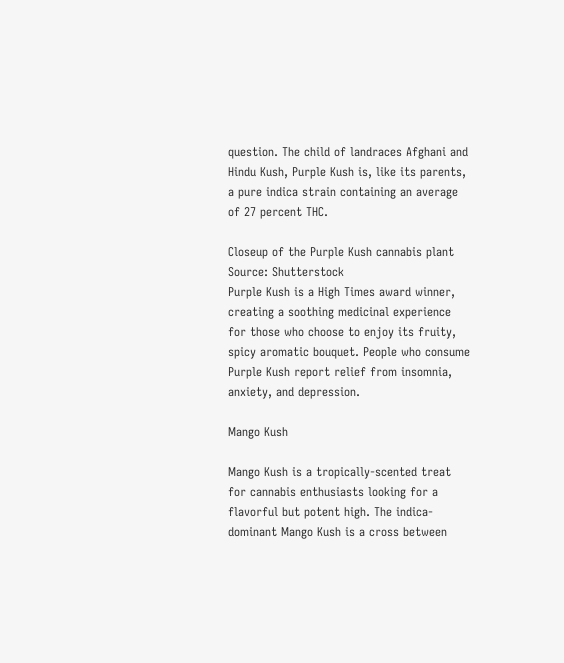question. The child of landraces Afghani and Hindu Kush, Purple Kush is, like its parents, a pure indica strain containing an average of 27 percent THC.

Closeup of the Purple Kush cannabis plant Source: Shutterstock
Purple Kush is a High Times award winner, creating a soothing medicinal experience for those who choose to enjoy its fruity, spicy aromatic bouquet. People who consume Purple Kush report relief from insomnia, anxiety, and depression.

Mango Kush

Mango Kush is a tropically-scented treat for cannabis enthusiasts looking for a flavorful but potent high. The indica-dominant Mango Kush is a cross between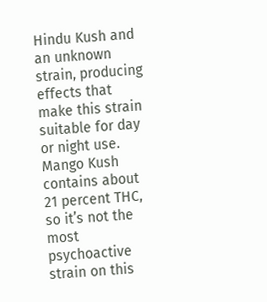Hindu Kush and an unknown strain, producing effects that make this strain suitable for day or night use.  Mango Kush contains about 21 percent THC, so it’s not the most psychoactive strain on this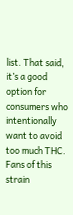list. That said, it’s a good option for consumers who intentionally want to avoid too much THC. Fans of this strain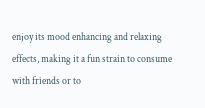enjoy its mood enhancing and relaxing effects, making it a fun strain to consume with friends or to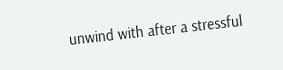unwind with after a stressful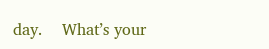day.    What’s your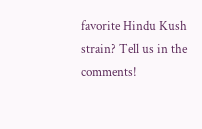favorite Hindu Kush strain? Tell us in the comments!